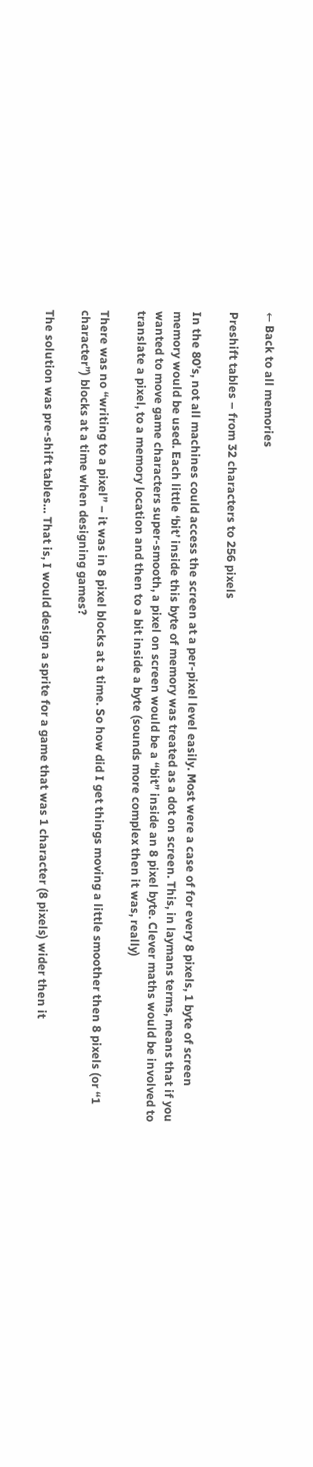← Back to all memories

Preshift tables – from 32 characters to 256 pixels

In the 80’s, not all machines could access the screen at a per-pixel level easily. Most were a case of for every 8 pixels, 1 byte of screen memory would be used. Each little ‘bit’ inside this byte of memory was treated as a dot on screen. This, in laymans terms, means that if you wanted to move game characters super-smooth, a pixel on screen would be a “bit” inside an 8 pixel byte. Clever maths would be involved to translate a pixel, to a memory location and then to a bit inside a byte (sounds more complex then it was, really)

There was no “writing to a pixel” – it was in 8 pixel blocks at a time. So how did I get things moving a little smoother then 8 pixels (or “1 character”) blocks at a time when designing games?

The solution was pre-shift tables… That is, I would design a sprite for a game that was 1 character (8 pixels) wider then it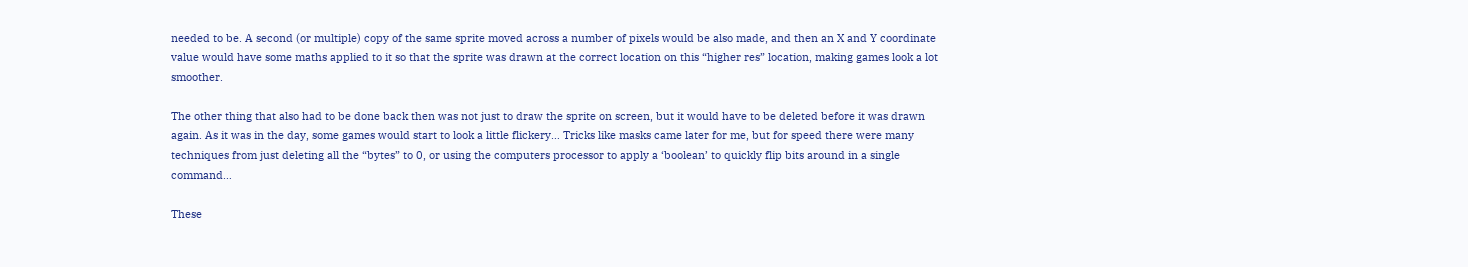needed to be. A second (or multiple) copy of the same sprite moved across a number of pixels would be also made, and then an X and Y coordinate value would have some maths applied to it so that the sprite was drawn at the correct location on this “higher res” location, making games look a lot smoother.

The other thing that also had to be done back then was not just to draw the sprite on screen, but it would have to be deleted before it was drawn again. As it was in the day, some games would start to look a little flickery… Tricks like masks came later for me, but for speed there were many techniques from just deleting all the “bytes” to 0, or using the computers processor to apply a ‘boolean’ to quickly flip bits around in a single command…

These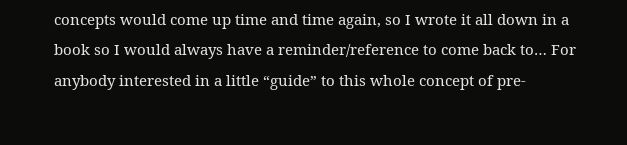concepts would come up time and time again, so I wrote it all down in a book so I would always have a reminder/reference to come back to… For anybody interested in a little “guide” to this whole concept of pre-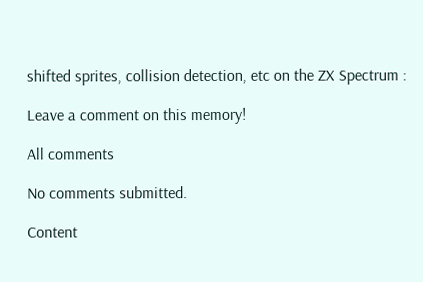shifted sprites, collision detection, etc on the ZX Spectrum :

Leave a comment on this memory!

All comments

No comments submitted.

Content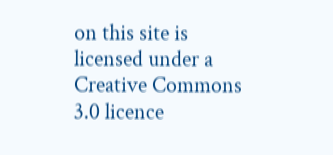on this site is licensed under a Creative Commons 3.0 licence